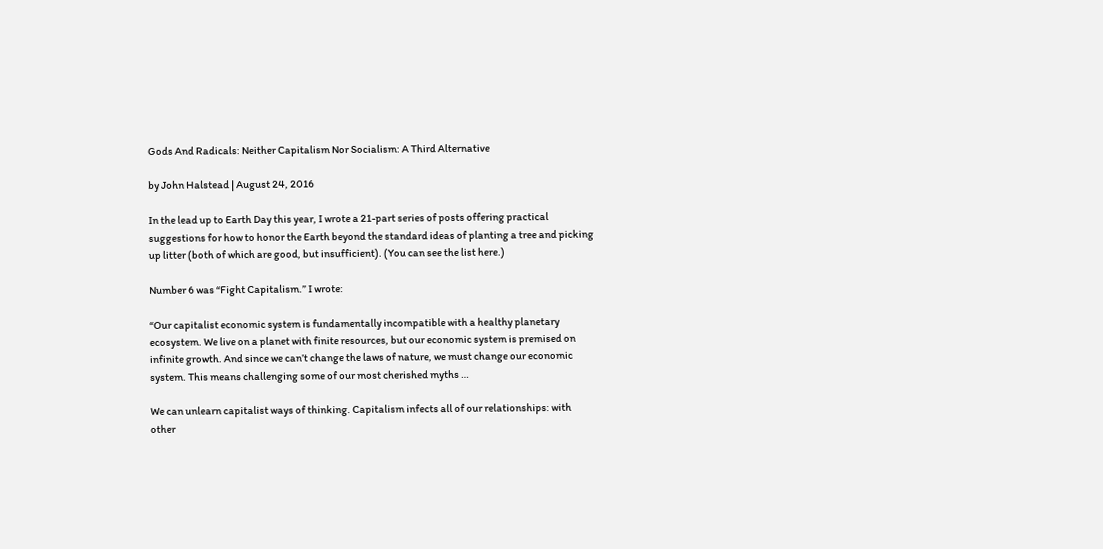Gods And Radicals: Neither Capitalism Nor Socialism: A Third Alternative

by John Halstead | August 24, 2016

In the lead up to Earth Day this year, I wrote a 21-part series of posts offering practical suggestions for how to honor the Earth beyond the standard ideas of planting a tree and picking up litter (both of which are good, but insufficient). (You can see the list here.)

Number 6 was “Fight Capitalism.” I wrote:

“Our capitalist economic system is fundamentally incompatible with a healthy planetary ecosystem. We live on a planet with finite resources, but our economic system is premised on infinite growth. And since we can’t change the laws of nature, we must change our economic system. This means challenging some of our most cherished myths …

We can unlearn capitalist ways of thinking. Capitalism infects all of our relationships: with other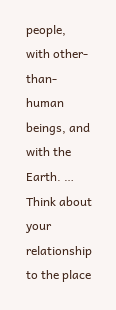people, with other-than-human beings, and with the Earth. … Think about your relationship to the place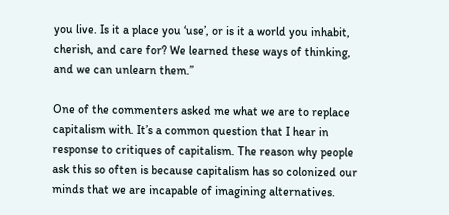you live. Is it a place you ‘use’, or is it a world you inhabit, cherish, and care for? We learned these ways of thinking, and we can unlearn them.”

One of the commenters asked me what we are to replace capitalism with. It’s a common question that I hear in response to critiques of capitalism. The reason why people ask this so often is because capitalism has so colonized our minds that we are incapable of imagining alternatives.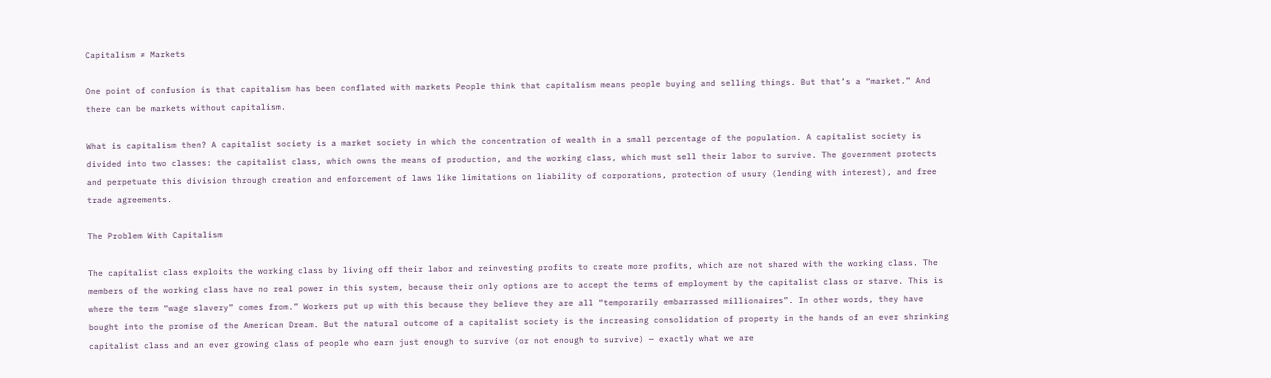Capitalism ≠ Markets

One point of confusion is that capitalism has been conflated with markets People think that capitalism means people buying and selling things. But that’s a “market.” And there can be markets without capitalism.

What is capitalism then? A capitalist society is a market society in which the concentration of wealth in a small percentage of the population. A capitalist society is divided into two classes: the capitalist class, which owns the means of production, and the working class, which must sell their labor to survive. The government protects and perpetuate this division through creation and enforcement of laws like limitations on liability of corporations, protection of usury (lending with interest), and free trade agreements.

The Problem With Capitalism

The capitalist class exploits the working class by living off their labor and reinvesting profits to create more profits, which are not shared with the working class. The members of the working class have no real power in this system, because their only options are to accept the terms of employment by the capitalist class or starve. This is where the term “wage slavery” comes from.” Workers put up with this because they believe they are all “temporarily embarrassed millionaires”. In other words, they have bought into the promise of the American Dream. But the natural outcome of a capitalist society is the increasing consolidation of property in the hands of an ever shrinking capitalist class and an ever growing class of people who earn just enough to survive (or not enough to survive) — exactly what we are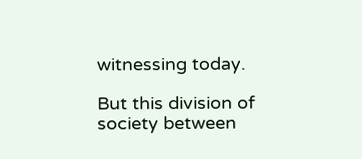witnessing today.

But this division of society between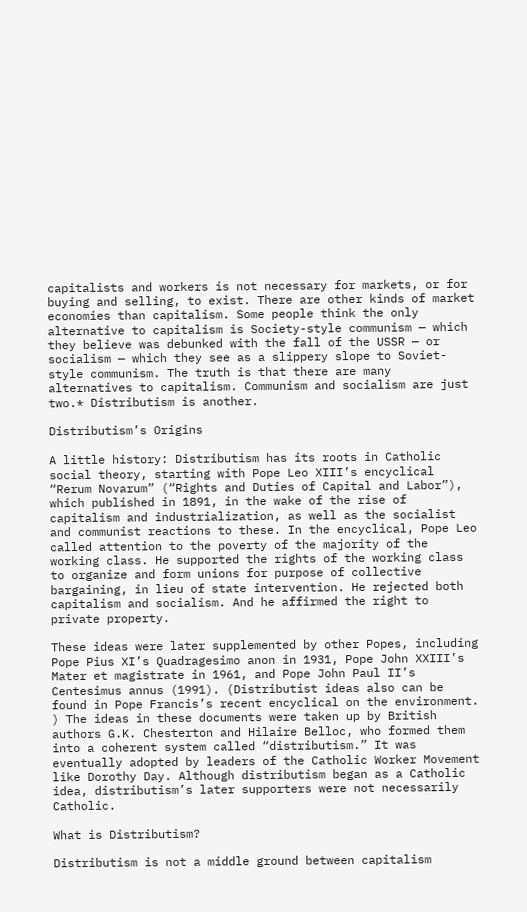capitalists and workers is not necessary for markets, or for buying and selling, to exist. There are other kinds of market economies than capitalism. Some people think the only alternative to capitalism is Society-style communism — which they believe was debunked with the fall of the USSR — or socialism — which they see as a slippery slope to Soviet-style communism. The truth is that there are many alternatives to capitalism. Communism and socialism are just two.* Distributism is another.

Distributism’s Origins

A little history: Distributism has its roots in Catholic social theory, starting with Pope Leo XIII’s encyclical “Rerum Novarum” (“Rights and Duties of Capital and Labor”), which published in 1891, in the wake of the rise of capitalism and industrialization, as well as the socialist and communist reactions to these. In the encyclical, Pope Leo called attention to the poverty of the majority of the working class. He supported the rights of the working class to organize and form unions for purpose of collective bargaining, in lieu of state intervention. He rejected both capitalism and socialism. And he affirmed the right to private property.

These ideas were later supplemented by other Popes, including Pope Pius XI’s Quadragesimo anon in 1931, Pope John XXIII’s Mater et magistrate in 1961, and Pope John Paul II’s Centesimus annus (1991). (Distributist ideas also can be found in Pope Francis’s recent encyclical on the environment. ) The ideas in these documents were taken up by British authors G.K. Chesterton and Hilaire Belloc, who formed them into a coherent system called “distributism.” It was eventually adopted by leaders of the Catholic Worker Movement like Dorothy Day. Although distributism began as a Catholic idea, distributism’s later supporters were not necessarily Catholic.

What is Distributism?

Distributism is not a middle ground between capitalism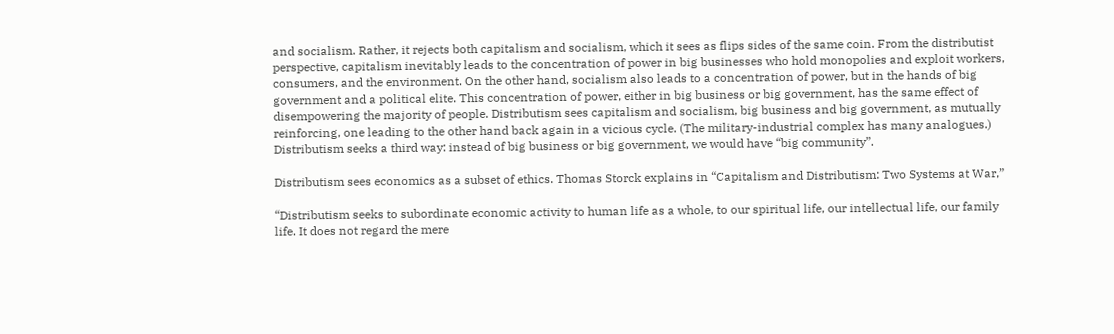and socialism. Rather, it rejects both capitalism and socialism, which it sees as flips sides of the same coin. From the distributist perspective, capitalism inevitably leads to the concentration of power in big businesses who hold monopolies and exploit workers, consumers, and the environment. On the other hand, socialism also leads to a concentration of power, but in the hands of big government and a political elite. This concentration of power, either in big business or big government, has the same effect of disempowering the majority of people. Distributism sees capitalism and socialism, big business and big government, as mutually reinforcing, one leading to the other hand back again in a vicious cycle. (The military-industrial complex has many analogues.) Distributism seeks a third way: instead of big business or big government, we would have “big community”.

Distributism sees economics as a subset of ethics. Thomas Storck explains in “Capitalism and Distributism: Two Systems at War,”

“Distributism seeks to subordinate economic activity to human life as a whole, to our spiritual life, our intellectual life, our family life. It does not regard the mere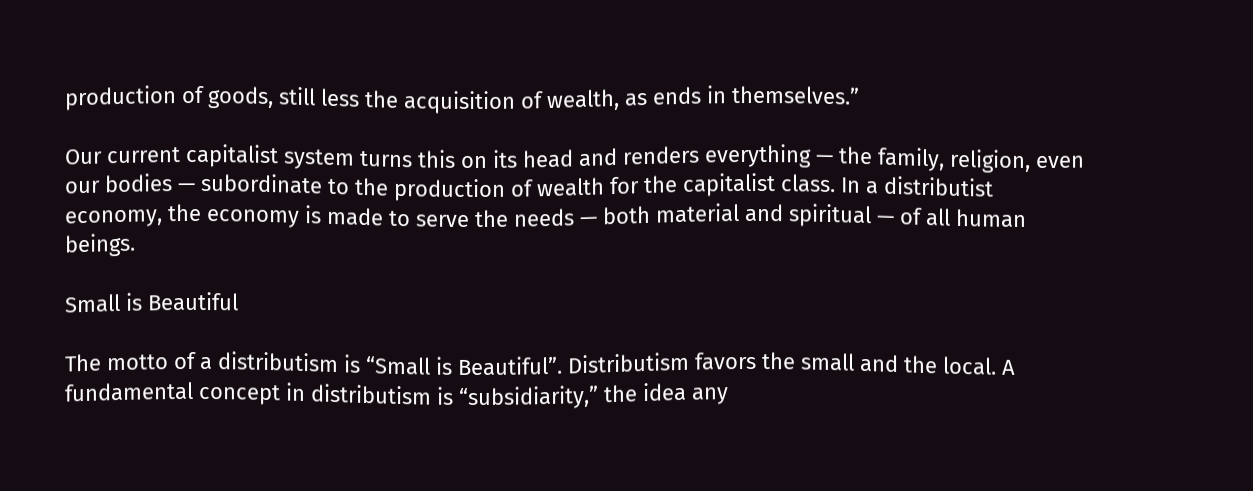production of goods, still less the acquisition of wealth, as ends in themselves.”

Our current capitalist system turns this on its head and renders everything — the family, religion, even our bodies — subordinate to the production of wealth for the capitalist class. In a distributist economy, the economy is made to serve the needs — both material and spiritual — of all human beings.

Small is Beautiful

The motto of a distributism is “Small is Beautiful”. Distributism favors the small and the local. A fundamental concept in distributism is “subsidiarity,” the idea any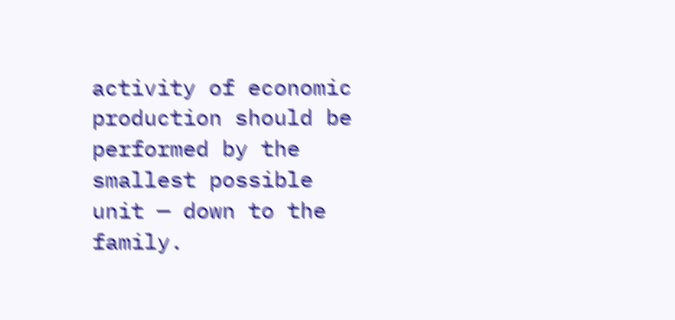activity of economic production should be performed by the smallest possible unit — down to the family.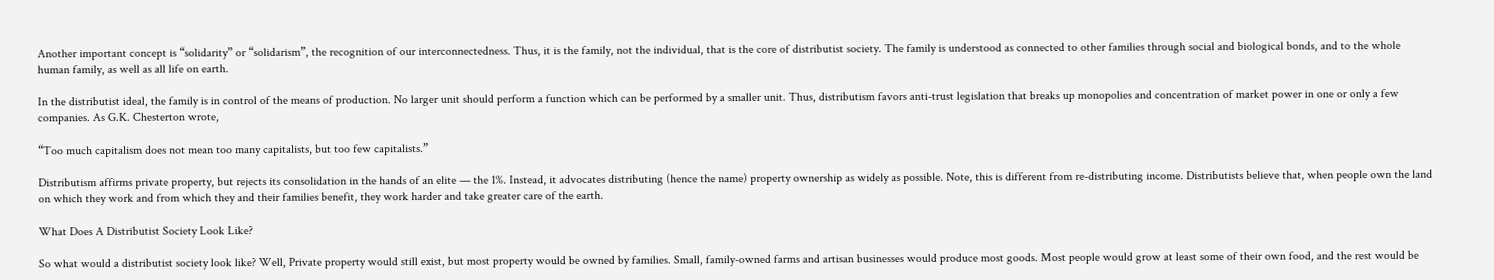Another important concept is “solidarity” or “solidarism”, the recognition of our interconnectedness. Thus, it is the family, not the individual, that is the core of distributist society. The family is understood as connected to other families through social and biological bonds, and to the whole human family, as well as all life on earth.

In the distributist ideal, the family is in control of the means of production. No larger unit should perform a function which can be performed by a smaller unit. Thus, distributism favors anti-trust legislation that breaks up monopolies and concentration of market power in one or only a few companies. As G.K. Chesterton wrote,

“Too much capitalism does not mean too many capitalists, but too few capitalists.”

Distributism affirms private property, but rejects its consolidation in the hands of an elite — the 1%. Instead, it advocates distributing (hence the name) property ownership as widely as possible. Note, this is different from re-distributing income. Distributists believe that, when people own the land on which they work and from which they and their families benefit, they work harder and take greater care of the earth.

What Does A Distributist Society Look Like?

So what would a distributist society look like? Well, Private property would still exist, but most property would be owned by families. Small, family-owned farms and artisan businesses would produce most goods. Most people would grow at least some of their own food, and the rest would be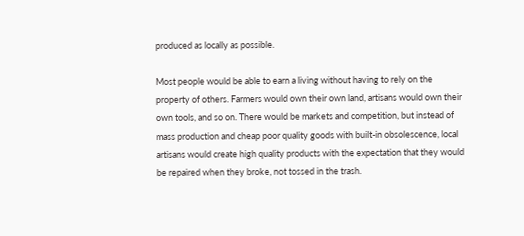produced as locally as possible.

Most people would be able to earn a living without having to rely on the property of others. Farmers would own their own land, artisans would own their own tools, and so on. There would be markets and competition, but instead of mass production and cheap poor quality goods with built-in obsolescence, local artisans would create high quality products with the expectation that they would be repaired when they broke, not tossed in the trash.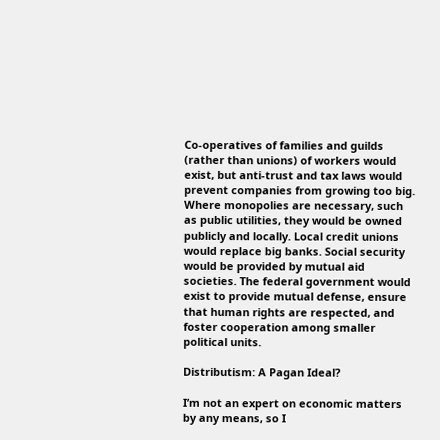Co-operatives of families and guilds (rather than unions) of workers would exist, but anti-trust and tax laws would prevent companies from growing too big. Where monopolies are necessary, such as public utilities, they would be owned publicly and locally. Local credit unions would replace big banks. Social security would be provided by mutual aid societies. The federal government would exist to provide mutual defense, ensure that human rights are respected, and foster cooperation among smaller political units.

Distributism: A Pagan Ideal?

I’m not an expert on economic matters by any means, so I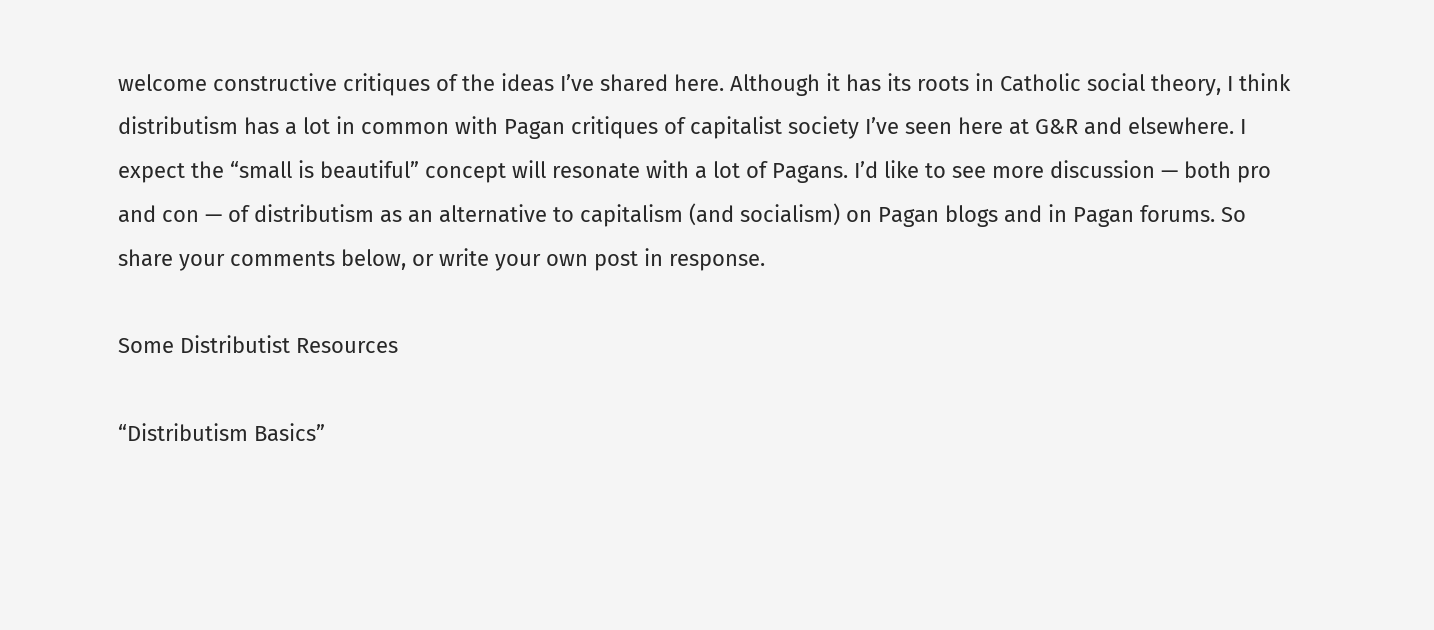welcome constructive critiques of the ideas I’ve shared here. Although it has its roots in Catholic social theory, I think distributism has a lot in common with Pagan critiques of capitalist society I’ve seen here at G&R and elsewhere. I expect the “small is beautiful” concept will resonate with a lot of Pagans. I’d like to see more discussion — both pro and con — of distributism as an alternative to capitalism (and socialism) on Pagan blogs and in Pagan forums. So share your comments below, or write your own post in response.

Some Distributist Resources

“Distributism Basics”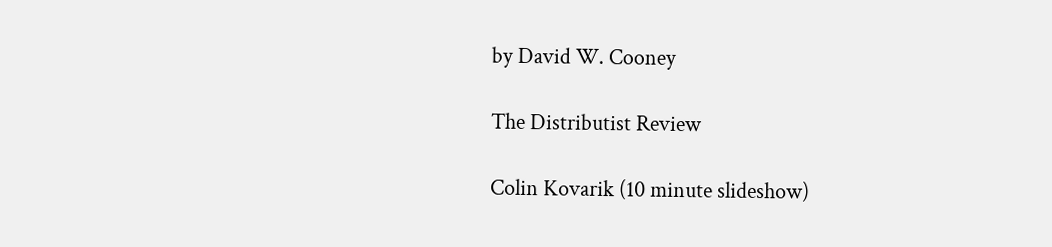by David W. Cooney

The Distributist Review

Colin Kovarik (10 minute slideshow)